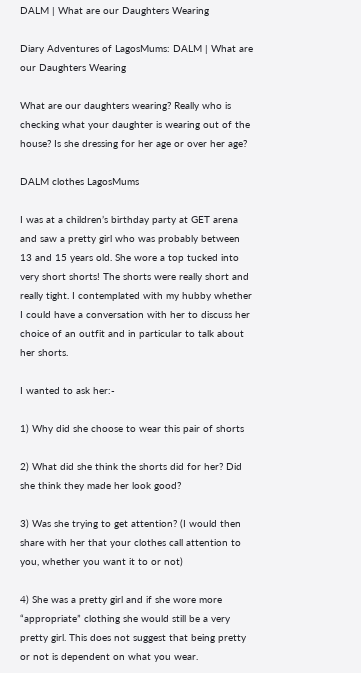DALM | What are our Daughters Wearing

Diary Adventures of LagosMums: DALM | What are our Daughters Wearing

What are our daughters wearing? Really who is checking what your daughter is wearing out of the house? Is she dressing for her age or over her age?

DALM clothes LagosMums

I was at a children’s birthday party at GET arena and saw a pretty girl who was probably between 13 and 15 years old. She wore a top tucked into very short shorts! The shorts were really short and really tight. I contemplated with my hubby whether I could have a conversation with her to discuss her choice of an outfit and in particular to talk about her shorts.

I wanted to ask her:-

1) Why did she choose to wear this pair of shorts

2) What did she think the shorts did for her? Did she think they made her look good?

3) Was she trying to get attention? (I would then share with her that your clothes call attention to you, whether you want it to or not)

4) She was a pretty girl and if she wore more “appropriate” clothing she would still be a very pretty girl. This does not suggest that being pretty or not is dependent on what you wear.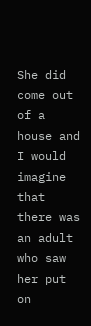She did come out of a house and I would imagine that there was an adult who saw her put on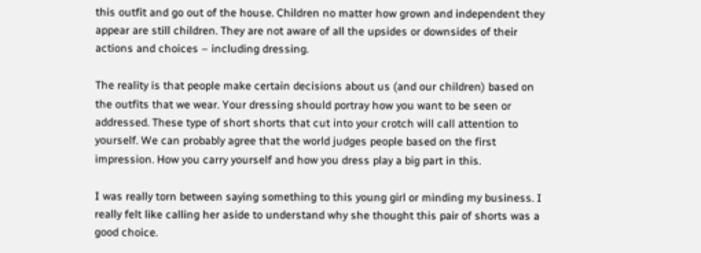this outfit and go out of the house. Children no matter how grown and independent they appear are still children. They are not aware of all the upsides or downsides of their actions and choices – including dressing.

The reality is that people make certain decisions about us (and our children) based on the outfits that we wear. Your dressing should portray how you want to be seen or addressed. These type of short shorts that cut into your crotch will call attention to yourself. We can probably agree that the world judges people based on the first impression. How you carry yourself and how you dress play a big part in this.

I was really torn between saying something to this young girl or minding my business. I really felt like calling her aside to understand why she thought this pair of shorts was a good choice.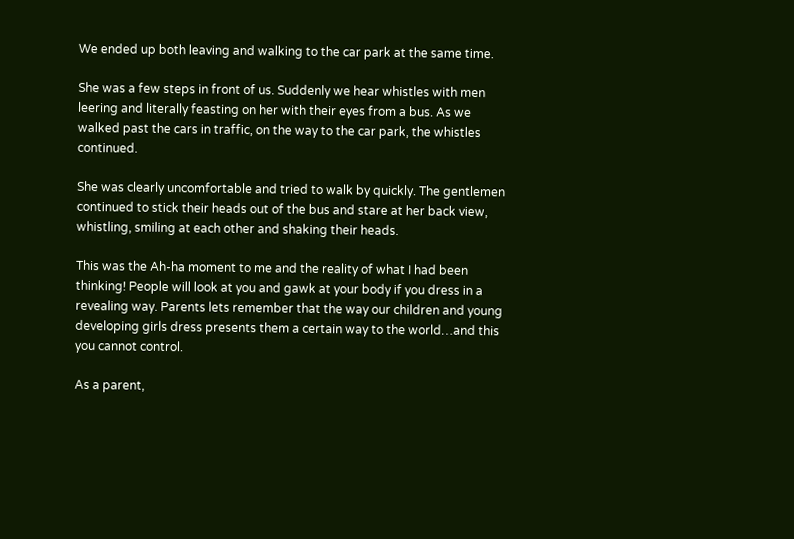We ended up both leaving and walking to the car park at the same time.

She was a few steps in front of us. Suddenly we hear whistles with men leering and literally feasting on her with their eyes from a bus. As we walked past the cars in traffic, on the way to the car park, the whistles continued.

She was clearly uncomfortable and tried to walk by quickly. The gentlemen continued to stick their heads out of the bus and stare at her back view, whistling, smiling at each other and shaking their heads.

This was the Ah-ha moment to me and the reality of what I had been thinking! People will look at you and gawk at your body if you dress in a revealing way. Parents lets remember that the way our children and young developing girls dress presents them a certain way to the world…and this you cannot control.

As a parent,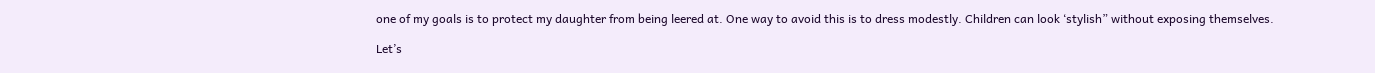one of my goals is to protect my daughter from being leered at. One way to avoid this is to dress modestly. Children can look ‘stylish” without exposing themselves.

Let’s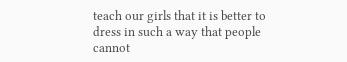teach our girls that it is better to dress in such a way that people cannot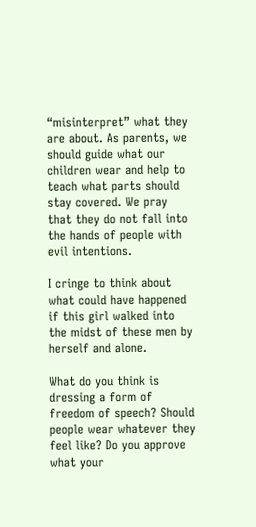“misinterpret” what they are about. As parents, we should guide what our children wear and help to teach what parts should stay covered. We pray that they do not fall into the hands of people with evil intentions.

I cringe to think about what could have happened if this girl walked into the midst of these men by herself and alone.

What do you think is dressing a form of freedom of speech? Should people wear whatever they feel like? Do you approve what your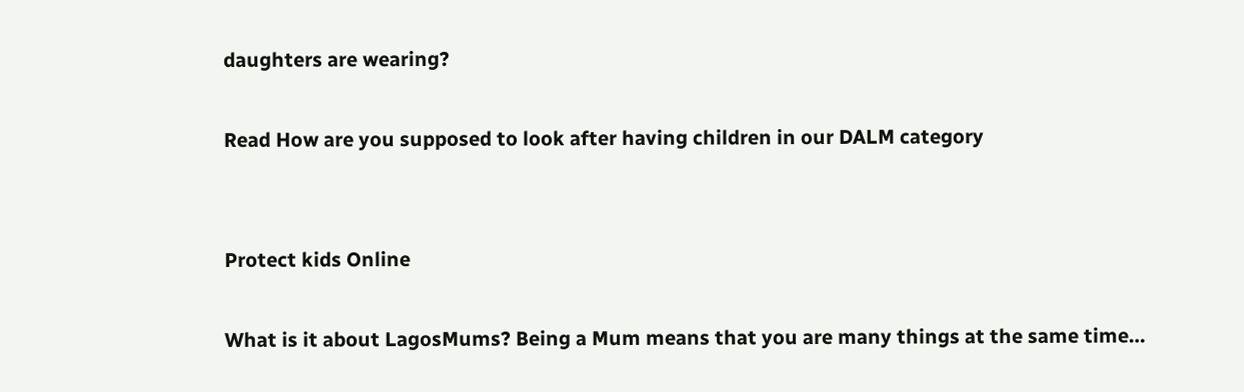daughters are wearing?

Read How are you supposed to look after having children in our DALM category


Protect kids Online

What is it about LagosMums? Being a Mum means that you are many things at the same time…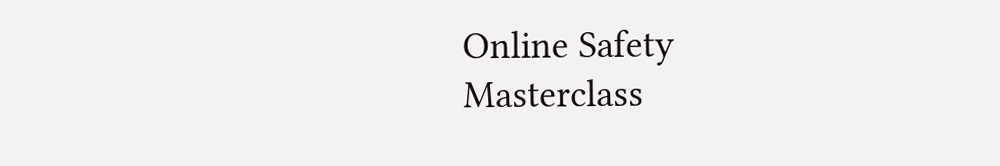Online Safety Masterclass